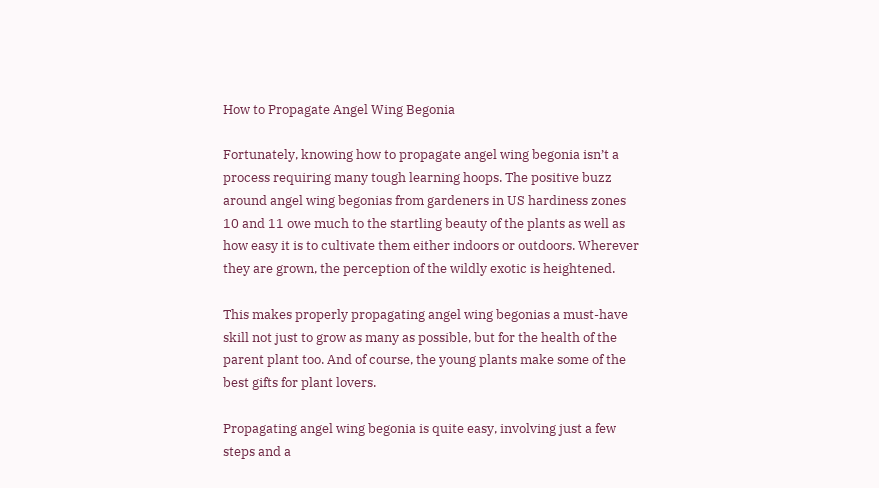How to Propagate Angel Wing Begonia

Fortunately, knowing how to propagate angel wing begonia isn’t a process requiring many tough learning hoops. The positive buzz around angel wing begonias from gardeners in US hardiness zones 10 and 11 owe much to the startling beauty of the plants as well as how easy it is to cultivate them either indoors or outdoors. Wherever they are grown, the perception of the wildly exotic is heightened.

This makes properly propagating angel wing begonias a must-have skill not just to grow as many as possible, but for the health of the parent plant too. And of course, the young plants make some of the best gifts for plant lovers.

Propagating angel wing begonia is quite easy, involving just a few steps and a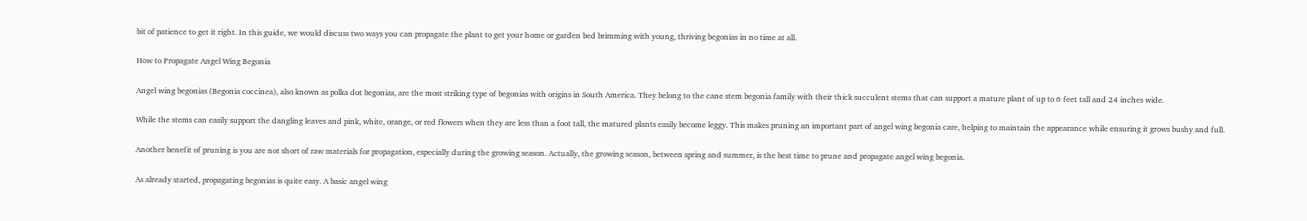bit of patience to get it right. In this guide, we would discuss two ways you can propagate the plant to get your home or garden bed brimming with young, thriving begonias in no time at all.

How to Propagate Angel Wing Begonia

Angel wing begonias (Begonia coccinea), also known as polka dot begonias, are the most striking type of begonias with origins in South America. They belong to the cane stem begonia family with their thick succulent stems that can support a mature plant of up to 6 feet tall and 24 inches wide.

While the stems can easily support the dangling leaves and pink, white, orange, or red flowers when they are less than a foot tall, the matured plants easily become leggy. This makes pruning an important part of angel wing begonia care, helping to maintain the appearance while ensuring it grows bushy and full.

Another benefit of pruning is you are not short of raw materials for propagation, especially during the growing season. Actually, the growing season, between spring and summer, is the best time to prune and propagate angel wing begonia.

As already started, propagating begonias is quite easy. A basic angel wing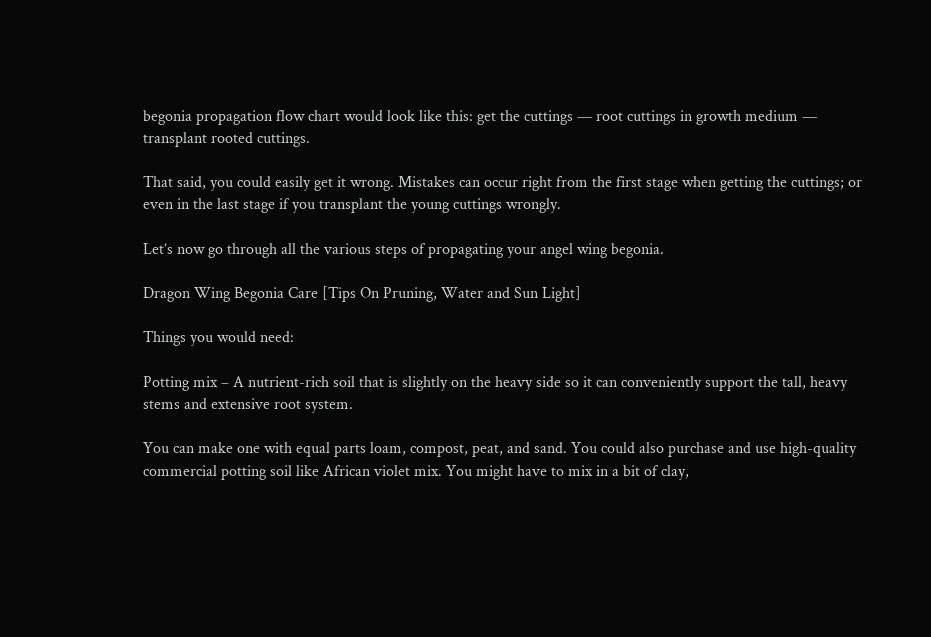begonia propagation flow chart would look like this: get the cuttings — root cuttings in growth medium — transplant rooted cuttings.

That said, you could easily get it wrong. Mistakes can occur right from the first stage when getting the cuttings; or even in the last stage if you transplant the young cuttings wrongly.

Let’s now go through all the various steps of propagating your angel wing begonia.

Dragon Wing Begonia Care [Tips On Pruning, Water and Sun Light]

Things you would need:

Potting mix – A nutrient-rich soil that is slightly on the heavy side so it can conveniently support the tall, heavy stems and extensive root system.

You can make one with equal parts loam, compost, peat, and sand. You could also purchase and use high-quality commercial potting soil like African violet mix. You might have to mix in a bit of clay,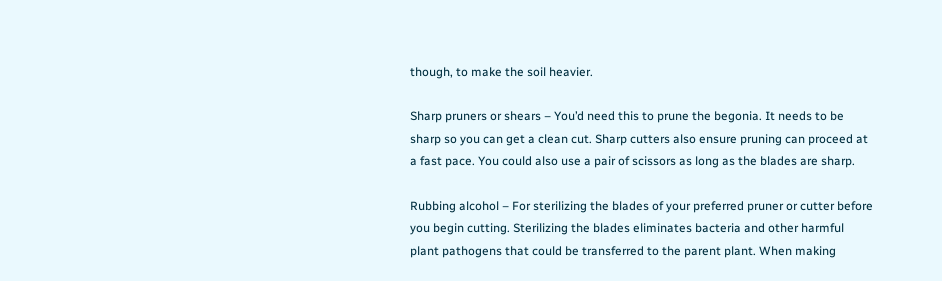though, to make the soil heavier.

Sharp pruners or shears – You’d need this to prune the begonia. It needs to be sharp so you can get a clean cut. Sharp cutters also ensure pruning can proceed at a fast pace. You could also use a pair of scissors as long as the blades are sharp.

Rubbing alcohol – For sterilizing the blades of your preferred pruner or cutter before you begin cutting. Sterilizing the blades eliminates bacteria and other harmful plant pathogens that could be transferred to the parent plant. When making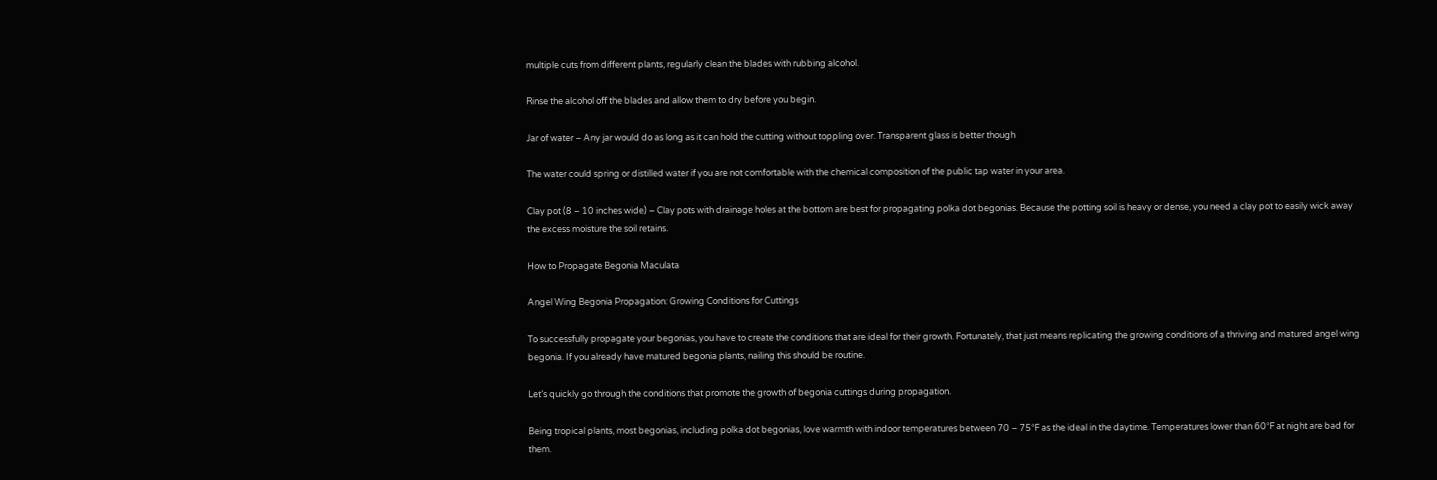multiple cuts from different plants, regularly clean the blades with rubbing alcohol.

Rinse the alcohol off the blades and allow them to dry before you begin.

Jar of water – Any jar would do as long as it can hold the cutting without toppling over. Transparent glass is better though

The water could spring or distilled water if you are not comfortable with the chemical composition of the public tap water in your area.

Clay pot (8 – 10 inches wide) – Clay pots with drainage holes at the bottom are best for propagating polka dot begonias. Because the potting soil is heavy or dense, you need a clay pot to easily wick away the excess moisture the soil retains.

How to Propagate Begonia Maculata

Angel Wing Begonia Propagation: Growing Conditions for Cuttings

To successfully propagate your begonias, you have to create the conditions that are ideal for their growth. Fortunately, that just means replicating the growing conditions of a thriving and matured angel wing begonia. If you already have matured begonia plants, nailing this should be routine.

Let’s quickly go through the conditions that promote the growth of begonia cuttings during propagation.

Being tropical plants, most begonias, including polka dot begonias, love warmth with indoor temperatures between 70 – 75°F as the ideal in the daytime. Temperatures lower than 60°F at night are bad for them.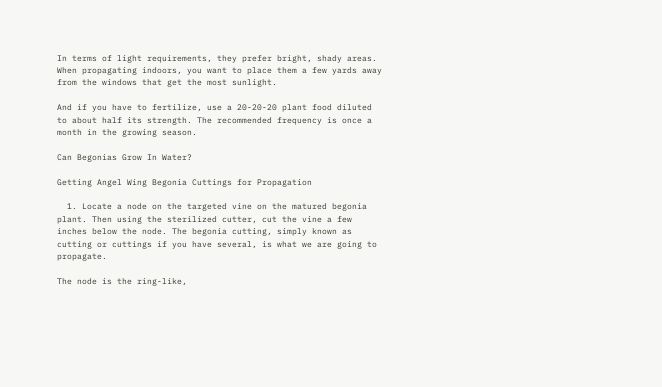In terms of light requirements, they prefer bright, shady areas. When propagating indoors, you want to place them a few yards away from the windows that get the most sunlight.

And if you have to fertilize, use a 20-20-20 plant food diluted to about half its strength. The recommended frequency is once a month in the growing season.

Can Begonias Grow In Water?

Getting Angel Wing Begonia Cuttings for Propagation

  1. Locate a node on the targeted vine on the matured begonia plant. Then using the sterilized cutter, cut the vine a few inches below the node. The begonia cutting, simply known as cutting or cuttings if you have several, is what we are going to propagate.

The node is the ring-like,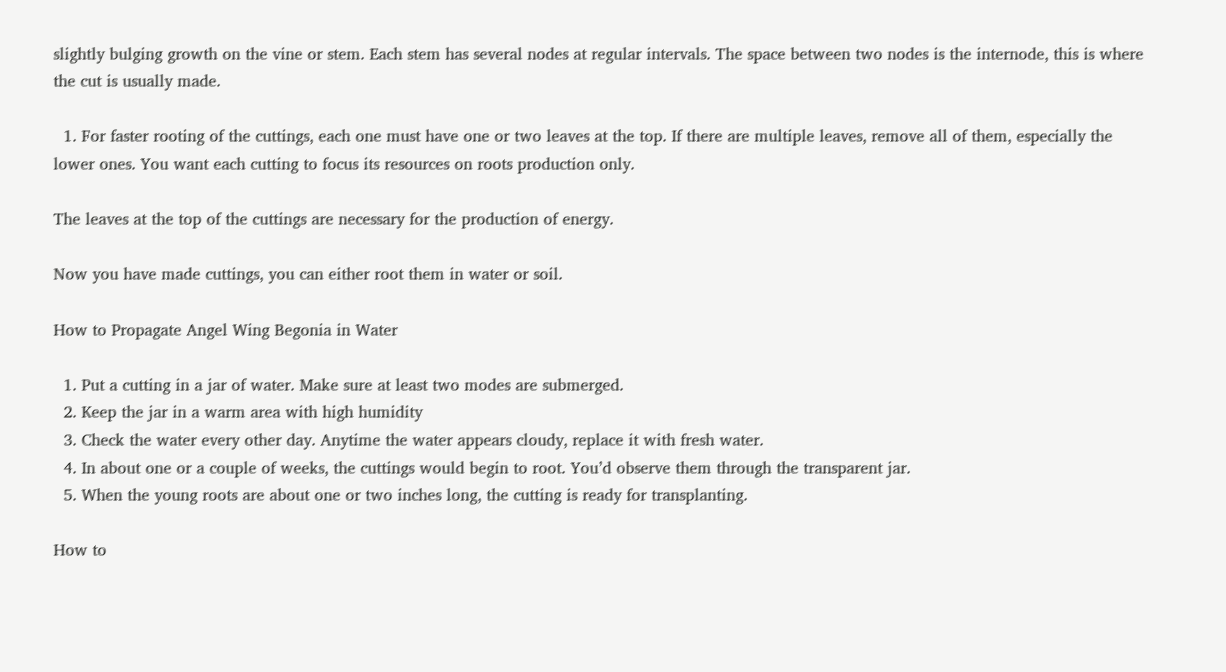slightly bulging growth on the vine or stem. Each stem has several nodes at regular intervals. The space between two nodes is the internode, this is where the cut is usually made.

  1. For faster rooting of the cuttings, each one must have one or two leaves at the top. If there are multiple leaves, remove all of them, especially the lower ones. You want each cutting to focus its resources on roots production only.

The leaves at the top of the cuttings are necessary for the production of energy.

Now you have made cuttings, you can either root them in water or soil.

How to Propagate Angel Wing Begonia in Water

  1. Put a cutting in a jar of water. Make sure at least two modes are submerged.
  2. Keep the jar in a warm area with high humidity
  3. Check the water every other day. Anytime the water appears cloudy, replace it with fresh water.
  4. In about one or a couple of weeks, the cuttings would begin to root. You’d observe them through the transparent jar.
  5. When the young roots are about one or two inches long, the cutting is ready for transplanting.

How to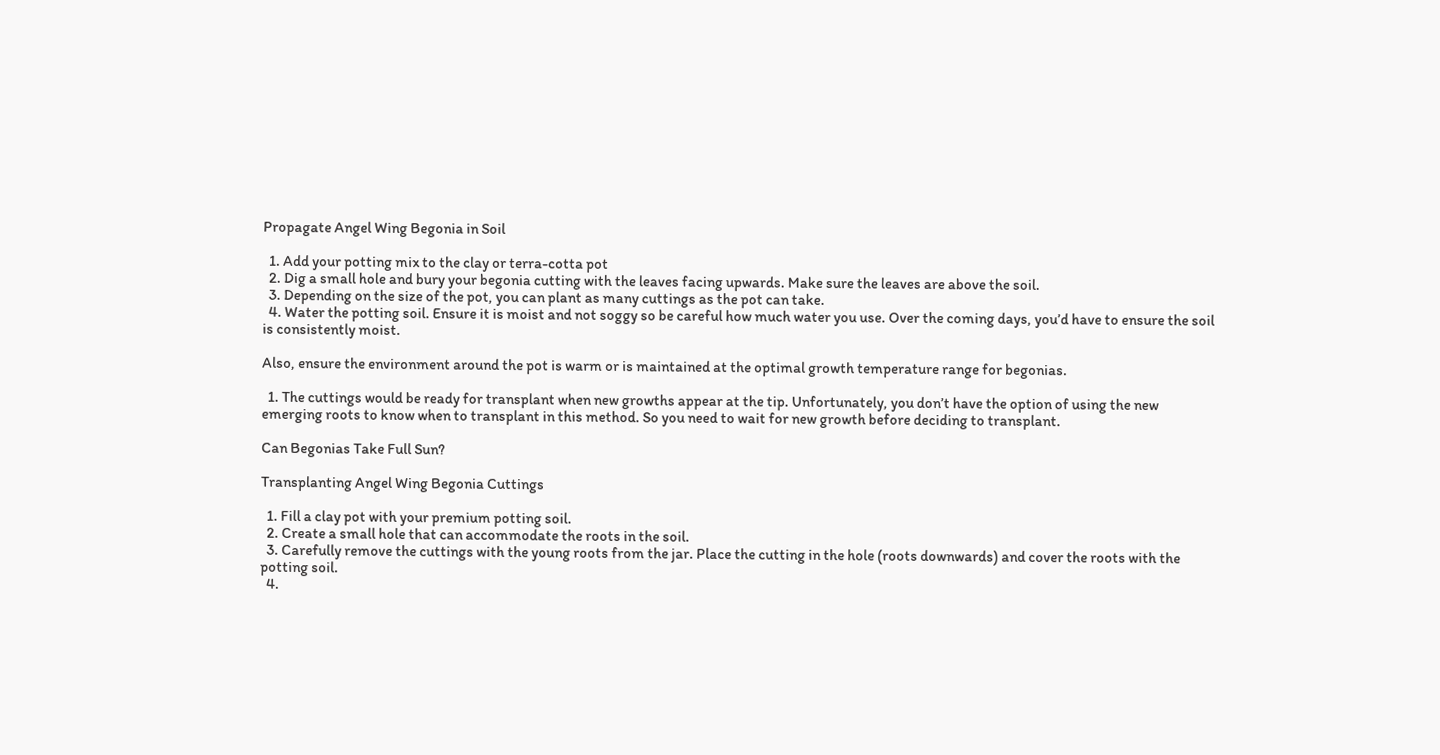Propagate Angel Wing Begonia in Soil

  1. Add your potting mix to the clay or terra-cotta pot
  2. Dig a small hole and bury your begonia cutting with the leaves facing upwards. Make sure the leaves are above the soil.
  3. Depending on the size of the pot, you can plant as many cuttings as the pot can take.
  4. Water the potting soil. Ensure it is moist and not soggy so be careful how much water you use. Over the coming days, you’d have to ensure the soil is consistently moist.

Also, ensure the environment around the pot is warm or is maintained at the optimal growth temperature range for begonias.

  1. The cuttings would be ready for transplant when new growths appear at the tip. Unfortunately, you don’t have the option of using the new emerging roots to know when to transplant in this method. So you need to wait for new growth before deciding to transplant.

Can Begonias Take Full Sun?

Transplanting Angel Wing Begonia Cuttings

  1. Fill a clay pot with your premium potting soil.
  2. Create a small hole that can accommodate the roots in the soil.
  3. Carefully remove the cuttings with the young roots from the jar. Place the cutting in the hole (roots downwards) and cover the roots with the potting soil.
  4.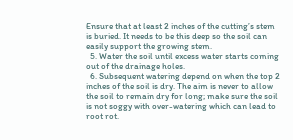Ensure that at least 2 inches of the cutting’s stem is buried. It needs to be this deep so the soil can easily support the growing stem.
  5. Water the soil until excess water starts coming out of the drainage holes.
  6. Subsequent watering depend on when the top 2 inches of the soil is dry. The aim is never to allow the soil to remain dry for long; make sure the soil is not soggy with over-watering which can lead to root rot.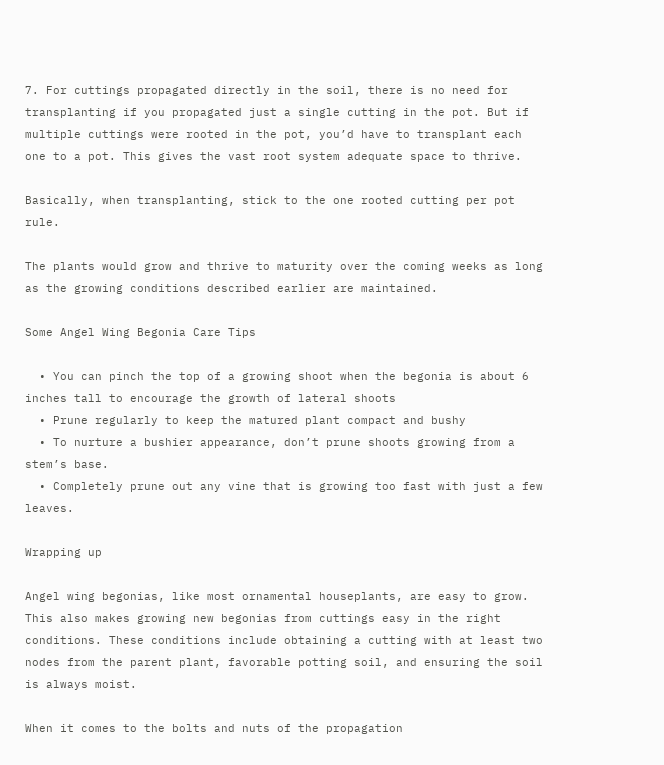7. For cuttings propagated directly in the soil, there is no need for transplanting if you propagated just a single cutting in the pot. But if multiple cuttings were rooted in the pot, you’d have to transplant each one to a pot. This gives the vast root system adequate space to thrive.

Basically, when transplanting, stick to the one rooted cutting per pot rule.

The plants would grow and thrive to maturity over the coming weeks as long as the growing conditions described earlier are maintained.

Some Angel Wing Begonia Care Tips

  • You can pinch the top of a growing shoot when the begonia is about 6 inches tall to encourage the growth of lateral shoots
  • Prune regularly to keep the matured plant compact and bushy
  • To nurture a bushier appearance, don’t prune shoots growing from a stem’s base.
  • Completely prune out any vine that is growing too fast with just a few leaves.

Wrapping up

Angel wing begonias, like most ornamental houseplants, are easy to grow. This also makes growing new begonias from cuttings easy in the right conditions. These conditions include obtaining a cutting with at least two nodes from the parent plant, favorable potting soil, and ensuring the soil is always moist.

When it comes to the bolts and nuts of the propagation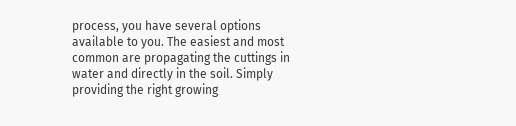process, you have several options available to you. The easiest and most common are propagating the cuttings in water and directly in the soil. Simply providing the right growing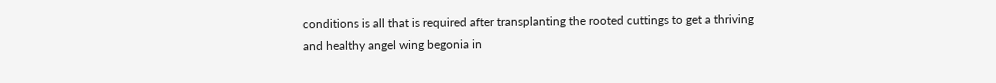conditions is all that is required after transplanting the rooted cuttings to get a thriving and healthy angel wing begonia in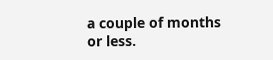a couple of months or less.